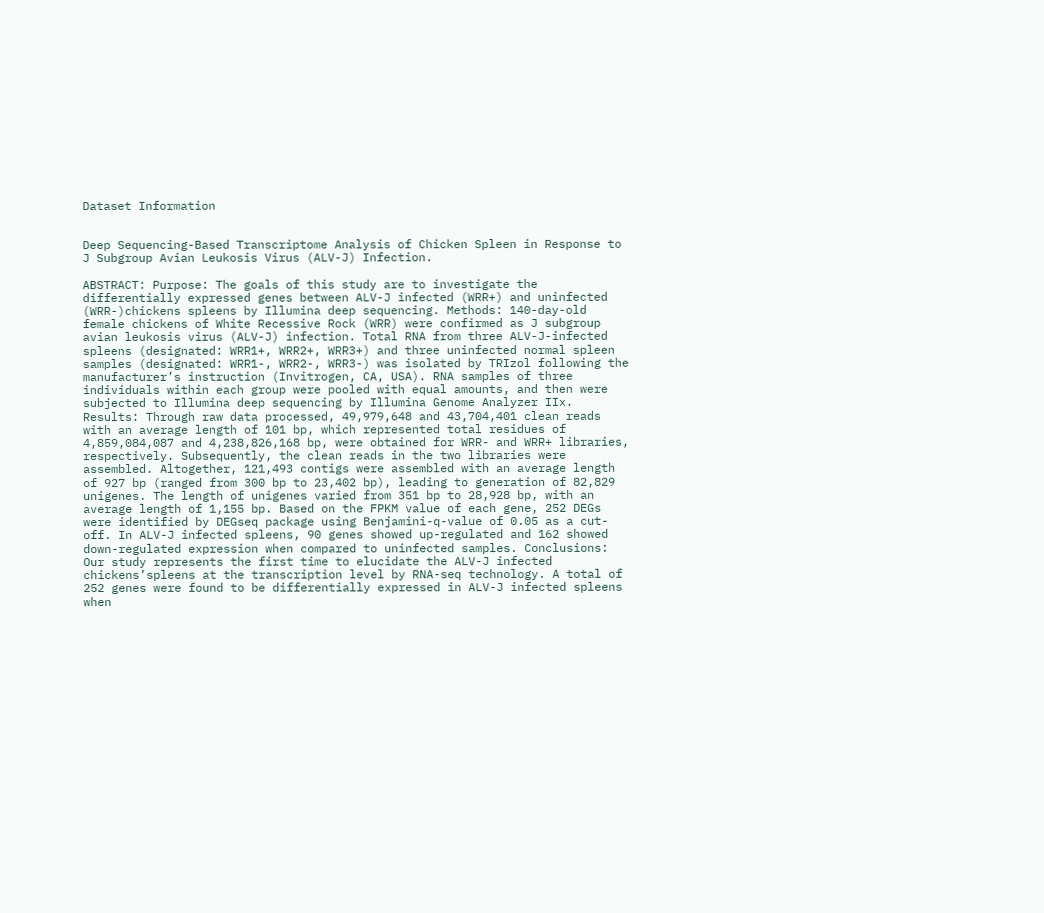Dataset Information


Deep Sequencing-Based Transcriptome Analysis of Chicken Spleen in Response to J Subgroup Avian Leukosis Virus (ALV-J) Infection.

ABSTRACT: Purpose: The goals of this study are to investigate the differentially expressed genes between ALV-J infected (WRR+) and uninfected (WRR-)chickens spleens by Illumina deep sequencing. Methods: 140-day-old female chickens of White Recessive Rock (WRR) were confirmed as J subgroup avian leukosis virus (ALV-J) infection. Total RNA from three ALV-J-infected spleens (designated: WRR1+, WRR2+, WRR3+) and three uninfected normal spleen samples (designated: WRR1-, WRR2-, WRR3-) was isolated by TRIzol following the manufacturer’s instruction (Invitrogen, CA, USA). RNA samples of three individuals within each group were pooled with equal amounts, and then were subjected to Illumina deep sequencing by Illumina Genome Analyzer IIx. Results: Through raw data processed, 49,979,648 and 43,704,401 clean reads with an average length of 101 bp, which represented total residues of 4,859,084,087 and 4,238,826,168 bp, were obtained for WRR- and WRR+ libraries, respectively. Subsequently, the clean reads in the two libraries were assembled. Altogether, 121,493 contigs were assembled with an average length of 927 bp (ranged from 300 bp to 23,402 bp), leading to generation of 82,829 unigenes. The length of unigenes varied from 351 bp to 28,928 bp, with an average length of 1,155 bp. Based on the FPKM value of each gene, 252 DEGs were identified by DEGseq package using Benjamini-q-value of 0.05 as a cut-off. In ALV-J infected spleens, 90 genes showed up-regulated and 162 showed down-regulated expression when compared to uninfected samples. Conclusions: Our study represents the first time to elucidate the ALV-J infected chickens’spleens at the transcription level by RNA-seq technology. A total of 252 genes were found to be differentially expressed in ALV-J infected spleens when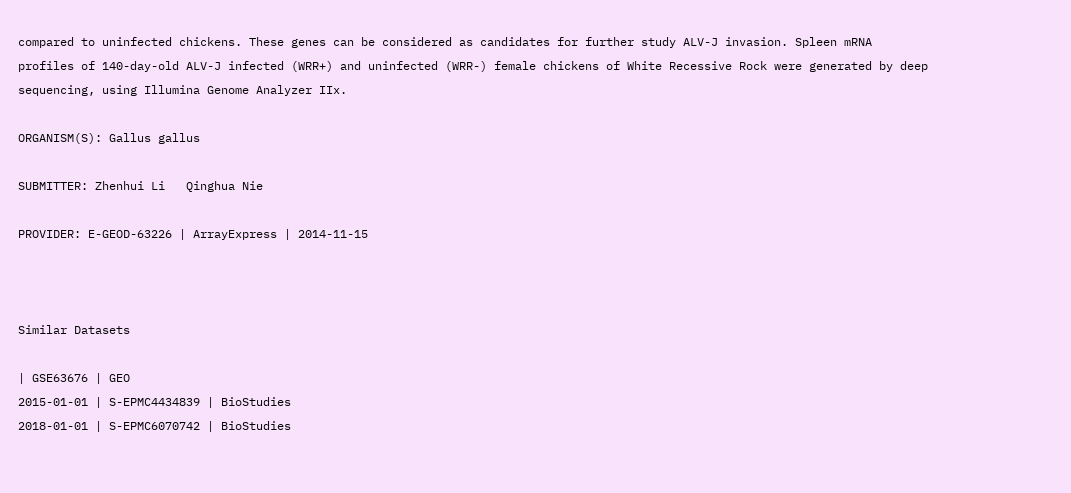compared to uninfected chickens. These genes can be considered as candidates for further study ALV-J invasion. Spleen mRNA profiles of 140-day-old ALV-J infected (WRR+) and uninfected (WRR-) female chickens of White Recessive Rock were generated by deep sequencing, using Illumina Genome Analyzer IIx.

ORGANISM(S): Gallus gallus

SUBMITTER: Zhenhui Li   Qinghua Nie

PROVIDER: E-GEOD-63226 | ArrayExpress | 2014-11-15



Similar Datasets

| GSE63676 | GEO
2015-01-01 | S-EPMC4434839 | BioStudies
2018-01-01 | S-EPMC6070742 | BioStudies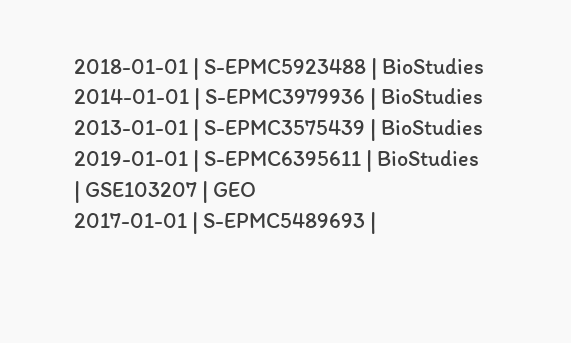2018-01-01 | S-EPMC5923488 | BioStudies
2014-01-01 | S-EPMC3979936 | BioStudies
2013-01-01 | S-EPMC3575439 | BioStudies
2019-01-01 | S-EPMC6395611 | BioStudies
| GSE103207 | GEO
2017-01-01 | S-EPMC5489693 |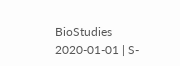BioStudies
2020-01-01 | S-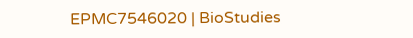EPMC7546020 | BioStudies